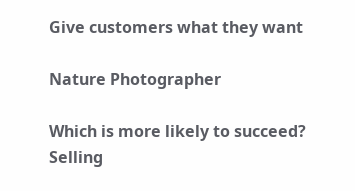Give customers what they want

Nature Photographer

Which is more likely to succeed? Selling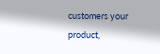customers your product,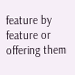feature by feature or offering them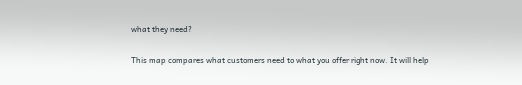what they need?

This map compares what customers need to what you offer right now. It will help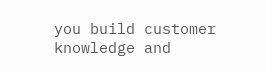you build customer knowledge and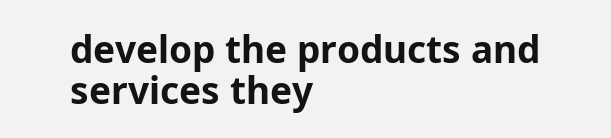develop the products and services they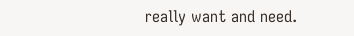really want and need.